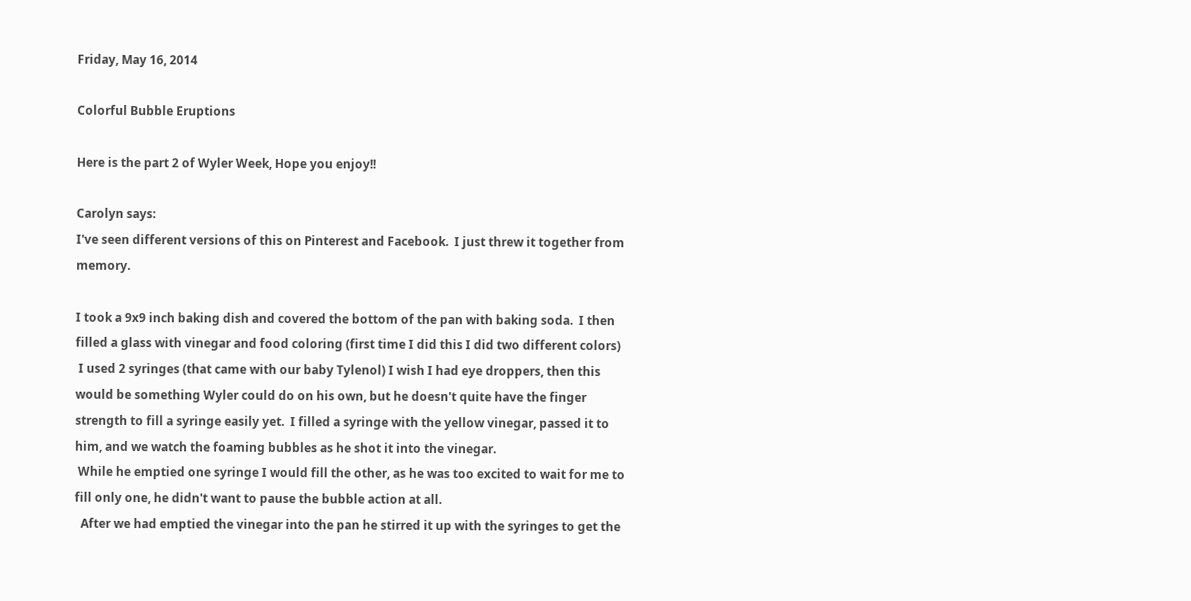Friday, May 16, 2014

Colorful Bubble Eruptions

Here is the part 2 of Wyler Week, Hope you enjoy!!

Carolyn says:
I've seen different versions of this on Pinterest and Facebook.  I just threw it together from memory.

I took a 9x9 inch baking dish and covered the bottom of the pan with baking soda.  I then filled a glass with vinegar and food coloring (first time I did this I did two different colors)
 I used 2 syringes (that came with our baby Tylenol) I wish I had eye droppers, then this would be something Wyler could do on his own, but he doesn't quite have the finger strength to fill a syringe easily yet.  I filled a syringe with the yellow vinegar, passed it to him, and we watch the foaming bubbles as he shot it into the vinegar.
 While he emptied one syringe I would fill the other, as he was too excited to wait for me to fill only one, he didn't want to pause the bubble action at all.
  After we had emptied the vinegar into the pan he stirred it up with the syringes to get the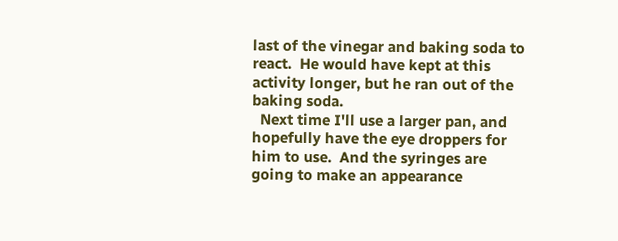last of the vinegar and baking soda to react.  He would have kept at this activity longer, but he ran out of the baking soda.
  Next time I'll use a larger pan, and hopefully have the eye droppers for him to use.  And the syringes are going to make an appearance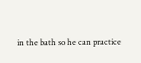in the bath so he can practice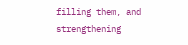filling them, and strengthening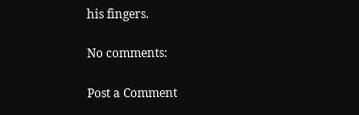his fingers.

No comments:

Post a Comment